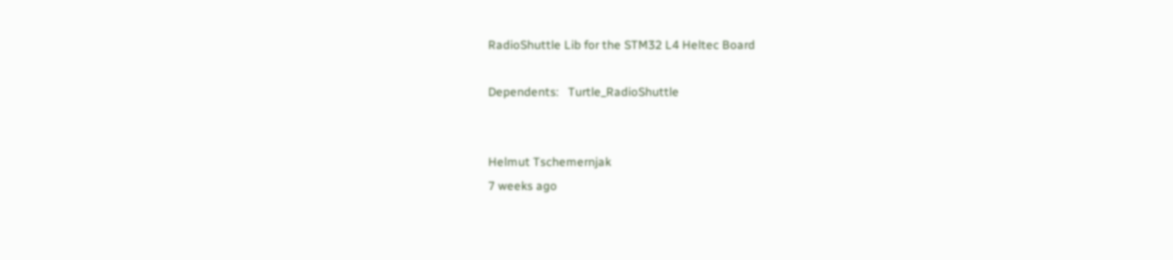RadioShuttle Lib for the STM32 L4 Heltec Board

Dependents:   Turtle_RadioShuttle


Helmut Tschemernjak
7 weeks ago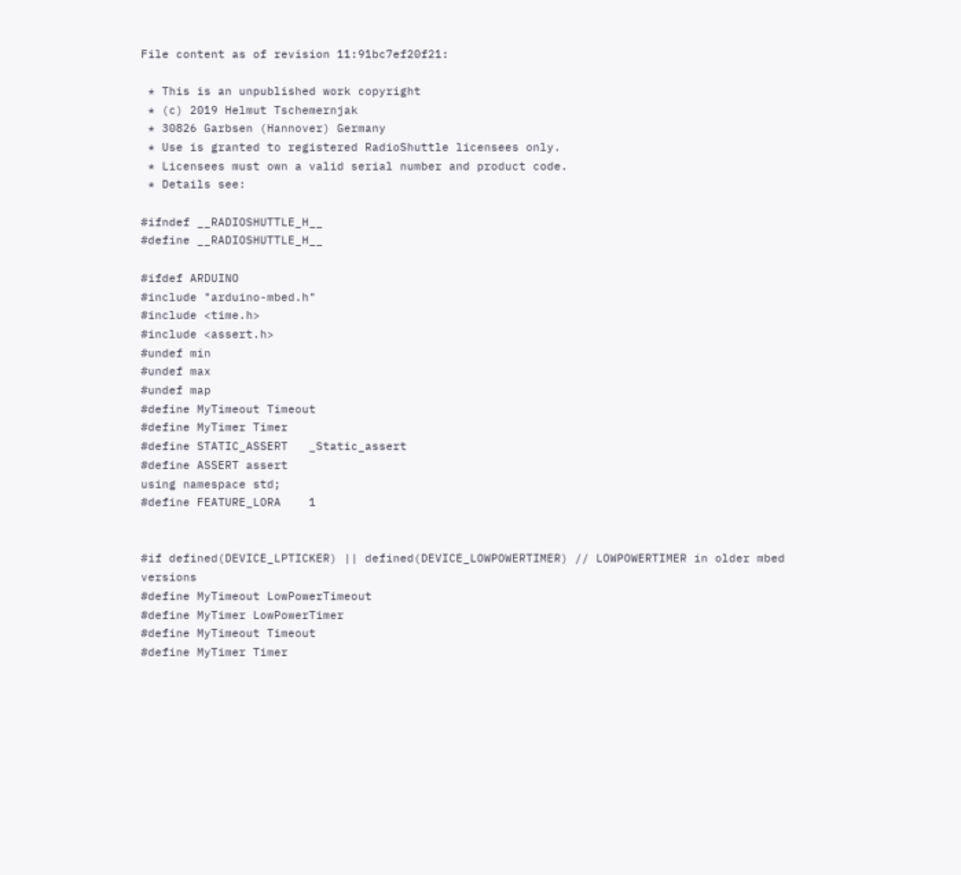File content as of revision 11:91bc7ef20f21:

 * This is an unpublished work copyright
 * (c) 2019 Helmut Tschemernjak
 * 30826 Garbsen (Hannover) Germany
 * Use is granted to registered RadioShuttle licensees only.
 * Licensees must own a valid serial number and product code.
 * Details see:

#ifndef __RADIOSHUTTLE_H__
#define __RADIOSHUTTLE_H__

#ifdef ARDUINO
#include "arduino-mbed.h"
#include <time.h>
#include <assert.h>
#undef min
#undef max
#undef map
#define MyTimeout Timeout
#define MyTimer Timer
#define STATIC_ASSERT   _Static_assert
#define ASSERT assert
using namespace std;
#define FEATURE_LORA    1


#if defined(DEVICE_LPTICKER) || defined(DEVICE_LOWPOWERTIMER) // LOWPOWERTIMER in older mbed versions
#define MyTimeout LowPowerTimeout
#define MyTimer LowPowerTimer
#define MyTimeout Timeout
#define MyTimer Timer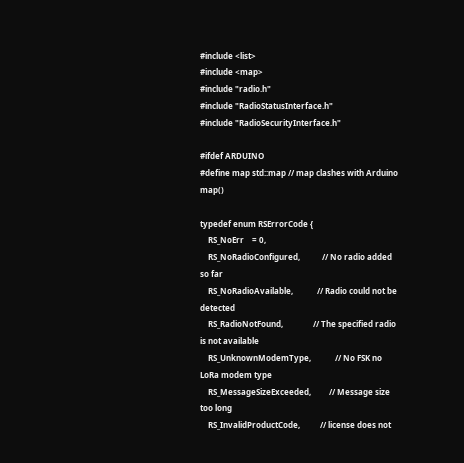#include <list>
#include <map>
#include "radio.h"
#include "RadioStatusInterface.h"
#include "RadioSecurityInterface.h"

#ifdef ARDUINO
#define map std::map // map clashes with Arduino map()

typedef enum RSErrorCode {
    RS_NoErr    = 0,
    RS_NoRadioConfigured,           // No radio added so far
    RS_NoRadioAvailable,            // Radio could not be detected
    RS_RadioNotFound,               // The specified radio is not available
    RS_UnknownModemType,            // No FSK no LoRa modem type
    RS_MessageSizeExceeded,         // Message size too long
    RS_InvalidProductCode,          // license does not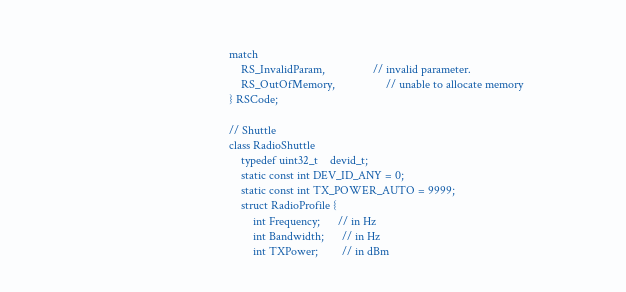match
    RS_InvalidParam,                // invalid parameter.
    RS_OutOfMemory,                 // unable to allocate memory
} RSCode;

// Shuttle
class RadioShuttle
    typedef uint32_t    devid_t;
    static const int DEV_ID_ANY = 0;
    static const int TX_POWER_AUTO = 9999;
    struct RadioProfile {
        int Frequency;      // in Hz
        int Bandwidth;      // in Hz
        int TXPower;        // in dBm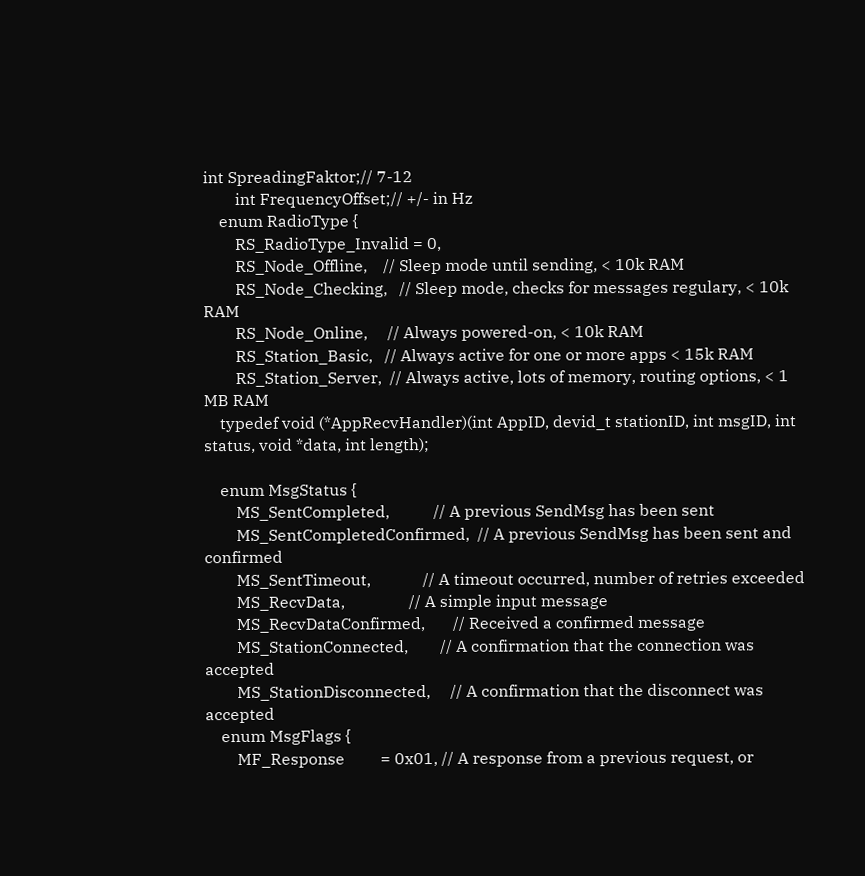int SpreadingFaktor;// 7-12
        int FrequencyOffset;// +/- in Hz
    enum RadioType {
        RS_RadioType_Invalid = 0,
        RS_Node_Offline,    // Sleep mode until sending, < 10k RAM
        RS_Node_Checking,   // Sleep mode, checks for messages regulary, < 10k RAM
        RS_Node_Online,     // Always powered-on, < 10k RAM
        RS_Station_Basic,   // Always active for one or more apps < 15k RAM
        RS_Station_Server,  // Always active, lots of memory, routing options, < 1 MB RAM
    typedef void (*AppRecvHandler)(int AppID, devid_t stationID, int msgID, int status, void *data, int length);

    enum MsgStatus {
        MS_SentCompleted,           // A previous SendMsg has been sent
        MS_SentCompletedConfirmed,  // A previous SendMsg has been sent and confirmed
        MS_SentTimeout,             // A timeout occurred, number of retries exceeded
        MS_RecvData,                // A simple input message
        MS_RecvDataConfirmed,       // Received a confirmed message
        MS_StationConnected,        // A confirmation that the connection was accepted
        MS_StationDisconnected,     // A confirmation that the disconnect was accepted
    enum MsgFlags {
        MF_Response         = 0x01, // A response from a previous request, or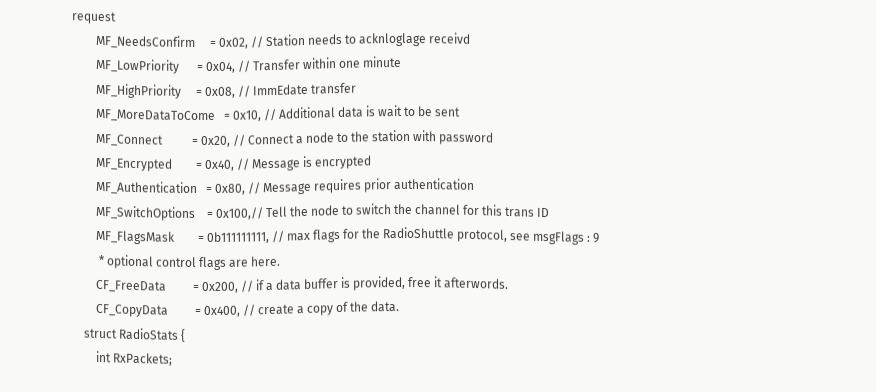request
        MF_NeedsConfirm     = 0x02, // Station needs to acknloglage receivd
        MF_LowPriority      = 0x04, // Transfer within one minute
        MF_HighPriority     = 0x08, // ImmEdate transfer
        MF_MoreDataToCome   = 0x10, // Additional data is wait to be sent
        MF_Connect          = 0x20, // Connect a node to the station with password
        MF_Encrypted        = 0x40, // Message is encrypted
        MF_Authentication   = 0x80, // Message requires prior authentication
        MF_SwitchOptions    = 0x100,// Tell the node to switch the channel for this trans ID
        MF_FlagsMask        = 0b111111111, // max flags for the RadioShuttle protocol, see msgFlags : 9
         * optional control flags are here.
        CF_FreeData         = 0x200, // if a data buffer is provided, free it afterwords.
        CF_CopyData         = 0x400, // create a copy of the data.
    struct RadioStats {
        int RxPackets;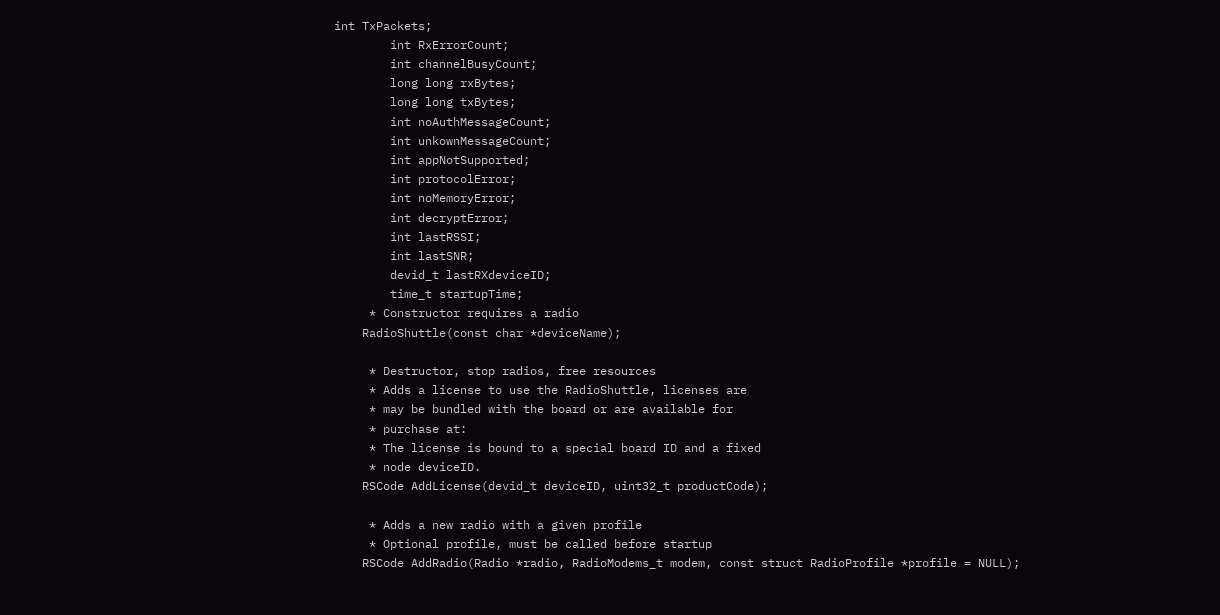int TxPackets;
        int RxErrorCount;
        int channelBusyCount;
        long long rxBytes;
        long long txBytes;
        int noAuthMessageCount;
        int unkownMessageCount;
        int appNotSupported;
        int protocolError;
        int noMemoryError;
        int decryptError;
        int lastRSSI;
        int lastSNR;
        devid_t lastRXdeviceID;
        time_t startupTime;
     * Constructor requires a radio
    RadioShuttle(const char *deviceName);

     * Destructor, stop radios, free resources
     * Adds a license to use the RadioShuttle, licenses are
     * may be bundled with the board or are available for
     * purchase at:
     * The license is bound to a special board ID and a fixed
     * node deviceID.
    RSCode AddLicense(devid_t deviceID, uint32_t productCode);

     * Adds a new radio with a given profile
     * Optional profile, must be called before startup
    RSCode AddRadio(Radio *radio, RadioModems_t modem, const struct RadioProfile *profile = NULL);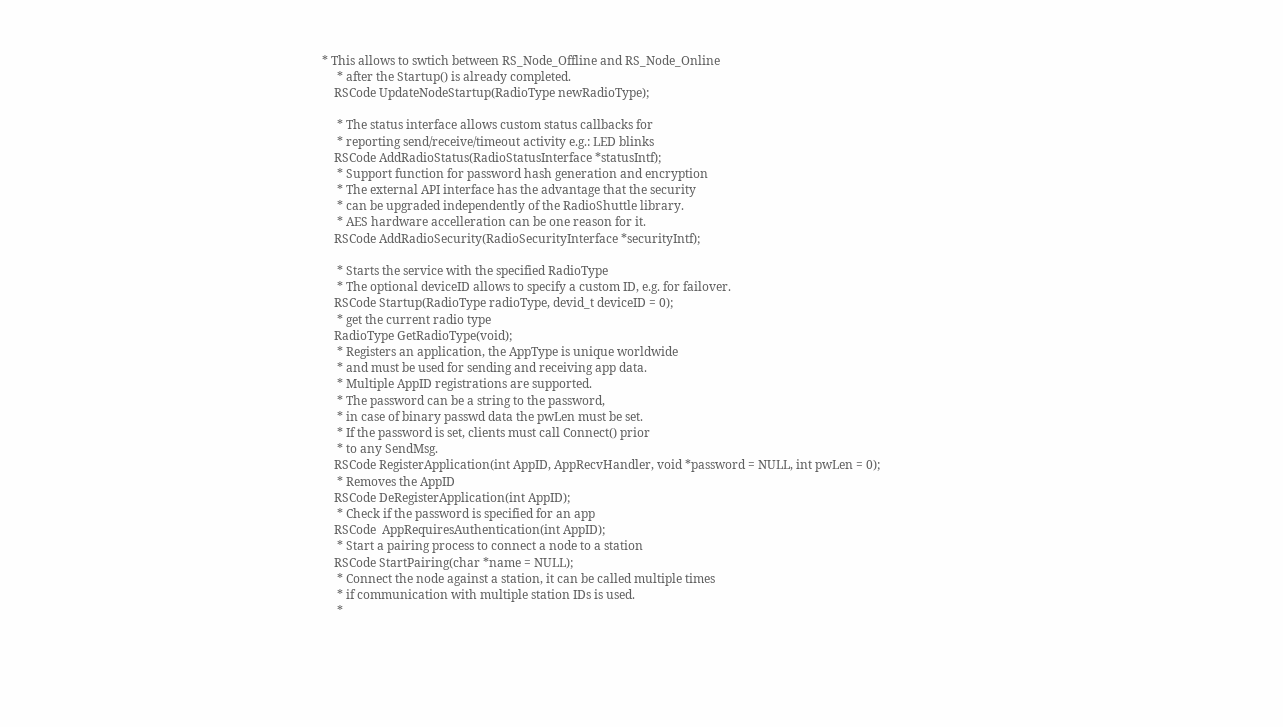* This allows to swtich between RS_Node_Offline and RS_Node_Online
     * after the Startup() is already completed.
    RSCode UpdateNodeStartup(RadioType newRadioType);

     * The status interface allows custom status callbacks for
     * reporting send/receive/timeout activity e.g.: LED blinks
    RSCode AddRadioStatus(RadioStatusInterface *statusIntf);
     * Support function for password hash generation and encryption
     * The external API interface has the advantage that the security
     * can be upgraded independently of the RadioShuttle library.
     * AES hardware accelleration can be one reason for it.
    RSCode AddRadioSecurity(RadioSecurityInterface *securityIntf);

     * Starts the service with the specified RadioType
     * The optional deviceID allows to specify a custom ID, e.g. for failover.
    RSCode Startup(RadioType radioType, devid_t deviceID = 0);
     * get the current radio type
    RadioType GetRadioType(void);
     * Registers an application, the AppType is unique worldwide
     * and must be used for sending and receiving app data.
     * Multiple AppID registrations are supported.
     * The password can be a string to the password,
     * in case of binary passwd data the pwLen must be set.
     * If the password is set, clients must call Connect() prior
     * to any SendMsg.
    RSCode RegisterApplication(int AppID, AppRecvHandler, void *password = NULL, int pwLen = 0);
     * Removes the AppID
    RSCode DeRegisterApplication(int AppID);
     * Check if the password is specified for an app
    RSCode  AppRequiresAuthentication(int AppID);
     * Start a pairing process to connect a node to a station
    RSCode StartPairing(char *name = NULL);
     * Connect the node against a station, it can be called multiple times
     * if communication with multiple station IDs is used.
     *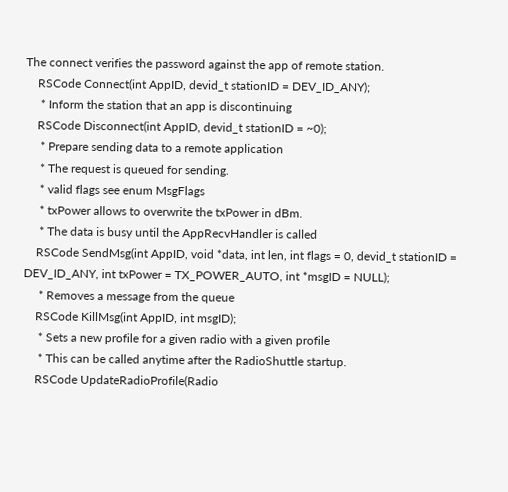The connect verifies the password against the app of remote station.
    RSCode Connect(int AppID, devid_t stationID = DEV_ID_ANY);
     * Inform the station that an app is discontinuing
    RSCode Disconnect(int AppID, devid_t stationID = ~0);
     * Prepare sending data to a remote application
     * The request is queued for sending.
     * valid flags see enum MsgFlags
     * txPower allows to overwrite the txPower in dBm.
     * The data is busy until the AppRecvHandler is called
    RSCode SendMsg(int AppID, void *data, int len, int flags = 0, devid_t stationID = DEV_ID_ANY, int txPower = TX_POWER_AUTO, int *msgID = NULL);
     * Removes a message from the queue
    RSCode KillMsg(int AppID, int msgID);
     * Sets a new profile for a given radio with a given profile
     * This can be called anytime after the RadioShuttle startup.
    RSCode UpdateRadioProfile(Radio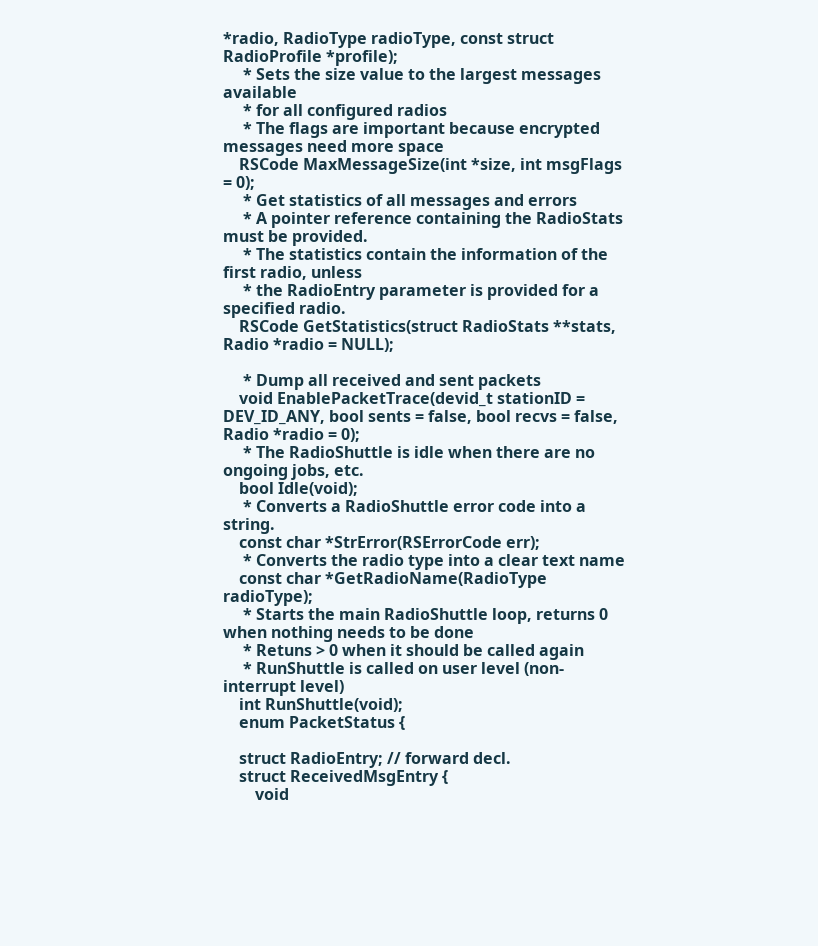*radio, RadioType radioType, const struct RadioProfile *profile);
     * Sets the size value to the largest messages available
     * for all configured radios
     * The flags are important because encrypted messages need more space
    RSCode MaxMessageSize(int *size, int msgFlags = 0);
     * Get statistics of all messages and errors
     * A pointer reference containing the RadioStats must be provided.
     * The statistics contain the information of the first radio, unless
     * the RadioEntry parameter is provided for a specified radio.
    RSCode GetStatistics(struct RadioStats **stats, Radio *radio = NULL);

     * Dump all received and sent packets
    void EnablePacketTrace(devid_t stationID = DEV_ID_ANY, bool sents = false, bool recvs = false, Radio *radio = 0);
     * The RadioShuttle is idle when there are no ongoing jobs, etc.
    bool Idle(void);
     * Converts a RadioShuttle error code into a string.
    const char *StrError(RSErrorCode err);
     * Converts the radio type into a clear text name
    const char *GetRadioName(RadioType radioType);
     * Starts the main RadioShuttle loop, returns 0 when nothing needs to be done
     * Retuns > 0 when it should be called again
     * RunShuttle is called on user level (non-interrupt level)
    int RunShuttle(void);
    enum PacketStatus {

    struct RadioEntry; // forward decl.
    struct ReceivedMsgEntry {
        void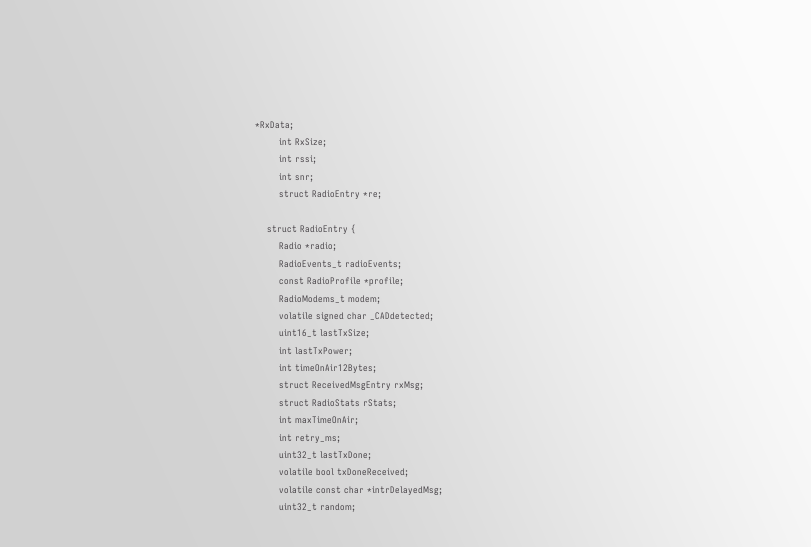*RxData;
        int RxSize;
        int rssi;
        int snr;
        struct RadioEntry *re;

    struct RadioEntry {
        Radio *radio;
        RadioEvents_t radioEvents;
        const RadioProfile *profile;
        RadioModems_t modem;
        volatile signed char _CADdetected;
        uint16_t lastTxSize;
        int lastTxPower;
        int timeOnAir12Bytes;
        struct ReceivedMsgEntry rxMsg;
        struct RadioStats rStats;
        int maxTimeOnAir;
        int retry_ms;
        uint32_t lastTxDone;
        volatile bool txDoneReceived;
        volatile const char *intrDelayedMsg;
        uint32_t random;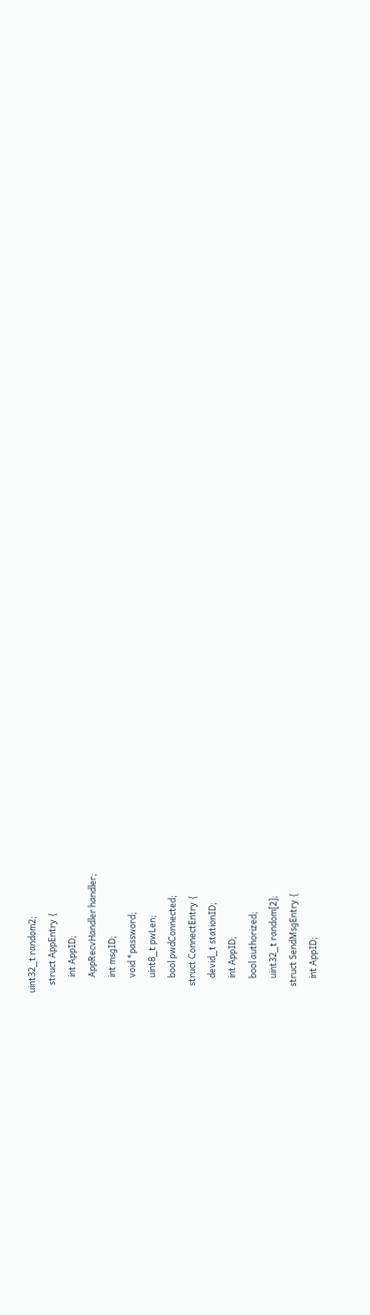uint32_t random2;
    struct AppEntry {
        int AppID;
        AppRecvHandler handler;
        int msgID;
        void *password;
        uint8_t pwLen;
        bool pwdConnected;
    struct ConnectEntry {
        devid_t stationID;
        int AppID;
        bool authorized;
        uint32_t random[2];
    struct SendMsgEntry {
        int AppID;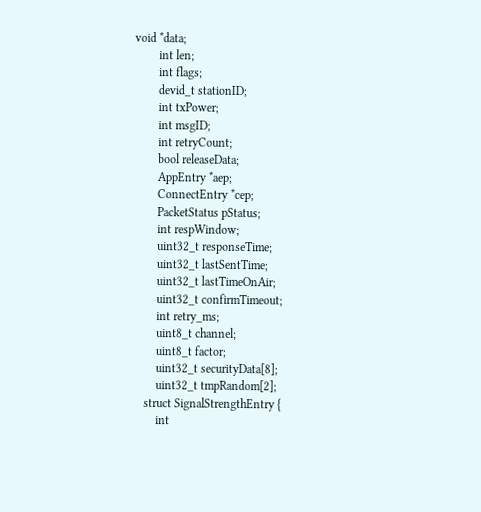void *data;
        int len;
        int flags;
        devid_t stationID;
        int txPower;
        int msgID;
        int retryCount;
        bool releaseData;
        AppEntry *aep;
        ConnectEntry *cep;
        PacketStatus pStatus;
        int respWindow;
        uint32_t responseTime;
        uint32_t lastSentTime;
        uint32_t lastTimeOnAir;
        uint32_t confirmTimeout;
        int retry_ms;
        uint8_t channel;
        uint8_t factor;
        uint32_t securityData[8];
        uint32_t tmpRandom[2];
    struct SignalStrengthEntry {
        int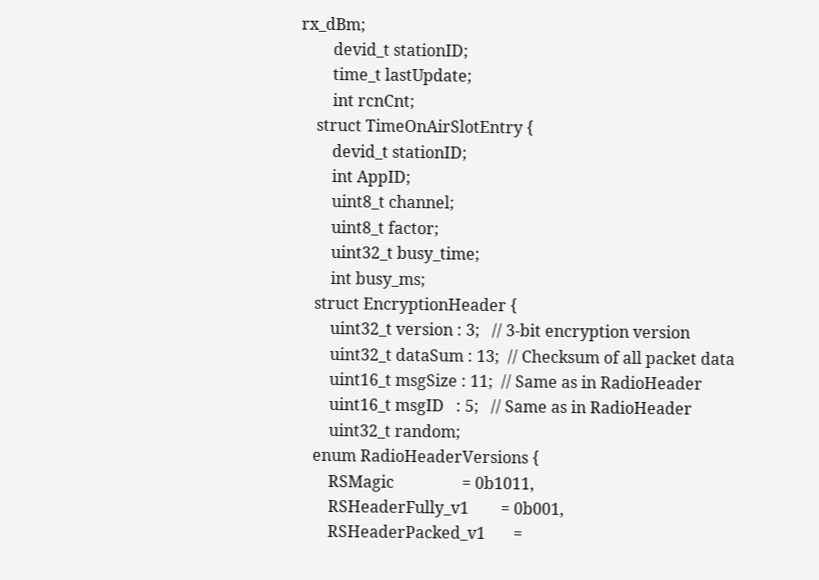rx_dBm;
        devid_t stationID;
        time_t lastUpdate;
        int rcnCnt;
    struct TimeOnAirSlotEntry {
        devid_t stationID;
        int AppID;
        uint8_t channel;
        uint8_t factor;
        uint32_t busy_time;
        int busy_ms;
    struct EncryptionHeader {
        uint32_t version : 3;   // 3-bit encryption version
        uint32_t dataSum : 13;  // Checksum of all packet data
        uint16_t msgSize : 11;  // Same as in RadioHeader
        uint16_t msgID   : 5;   // Same as in RadioHeader
        uint32_t random;
    enum RadioHeaderVersions {
        RSMagic                 = 0b1011,
        RSHeaderFully_v1        = 0b001,
        RSHeaderPacked_v1       =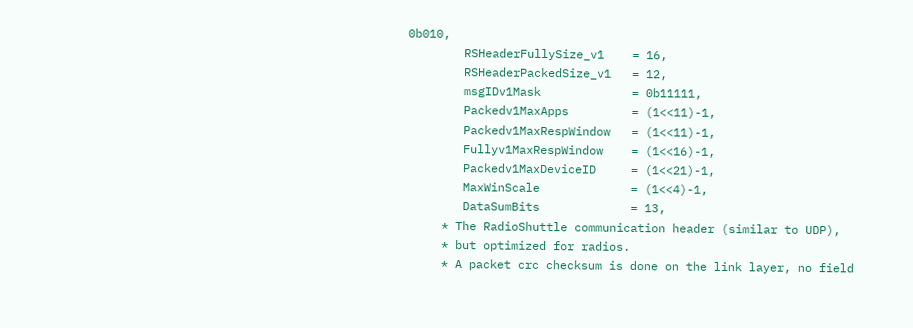0b010,
        RSHeaderFullySize_v1    = 16,
        RSHeaderPackedSize_v1   = 12,
        msgIDv1Mask             = 0b11111,
        Packedv1MaxApps         = (1<<11)-1,
        Packedv1MaxRespWindow   = (1<<11)-1,
        Fullyv1MaxRespWindow    = (1<<16)-1,
        Packedv1MaxDeviceID     = (1<<21)-1,
        MaxWinScale             = (1<<4)-1,
        DataSumBits             = 13,
     * The RadioShuttle communication header (similar to UDP),
     * but optimized for radios.
     * A packet crc checksum is done on the link layer, no field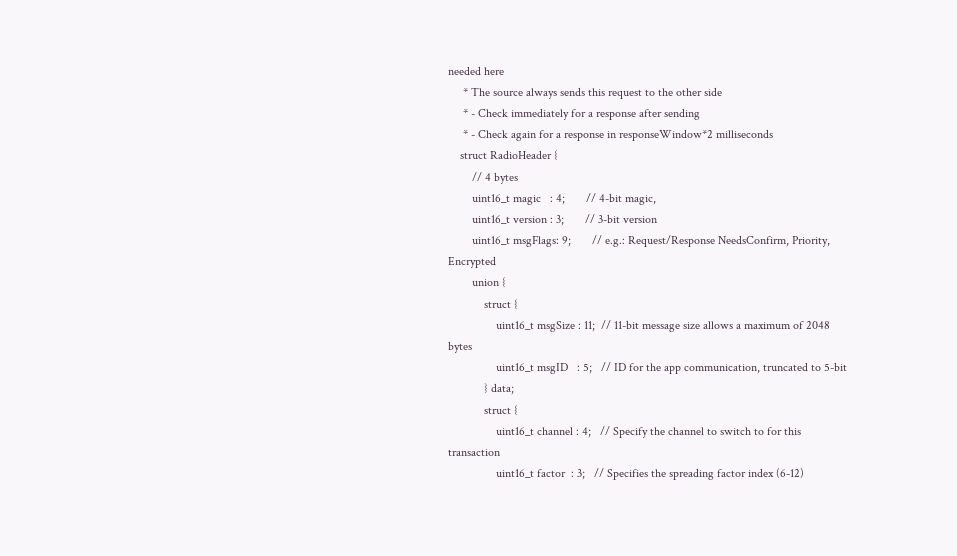needed here
     * The source always sends this request to the other side
     * - Check immediately for a response after sending
     * - Check again for a response in responseWindow*2 milliseconds
    struct RadioHeader {
        // 4 bytes
        uint16_t magic   : 4;       // 4-bit magic,
        uint16_t version : 3;       // 3-bit version
        uint16_t msgFlags: 9;       // e.g.: Request/Response NeedsConfirm, Priority, Encrypted
        union {
            struct {
                uint16_t msgSize : 11;  // 11-bit message size allows a maximum of 2048 bytes
                uint16_t msgID   : 5;   // ID for the app communication, truncated to 5-bit
            } data;
            struct {
                uint16_t channel : 4;   // Specify the channel to switch to for this transaction
                uint16_t factor  : 3;   // Specifies the spreading factor index (6-12)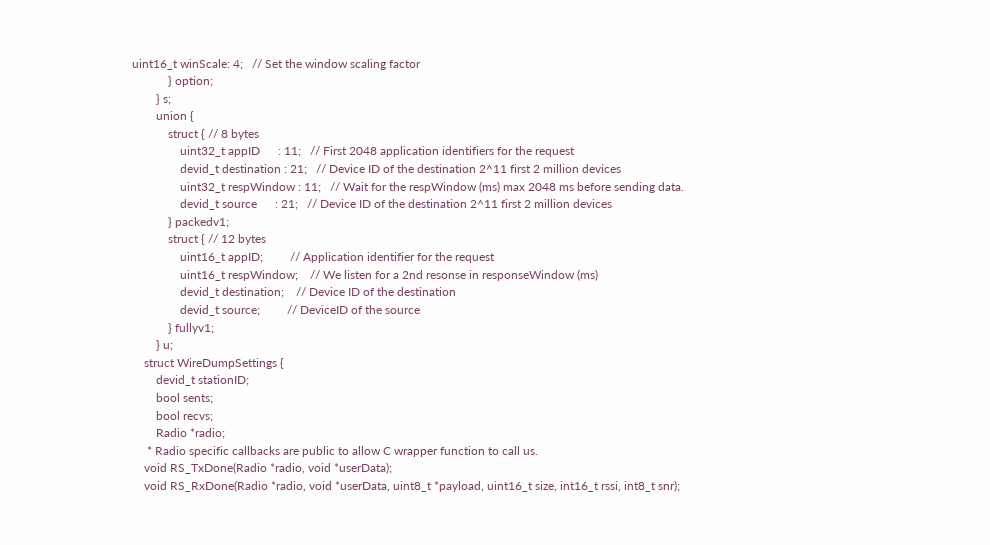uint16_t winScale: 4;   // Set the window scaling factor
            } option;
        } s;
        union {
            struct { // 8 bytes
                uint32_t appID      : 11;   // First 2048 application identifiers for the request
                devid_t destination : 21;   // Device ID of the destination 2^11 first 2 million devices
                uint32_t respWindow : 11;   // Wait for the respWindow (ms) max 2048 ms before sending data.
                devid_t source      : 21;   // Device ID of the destination 2^11 first 2 million devices
            } packedv1;
            struct { // 12 bytes
                uint16_t appID;         // Application identifier for the request
                uint16_t respWindow;    // We listen for a 2nd resonse in responseWindow (ms)
                devid_t destination;    // Device ID of the destination
                devid_t source;         // DeviceID of the source
            } fullyv1;
        } u;
    struct WireDumpSettings {
        devid_t stationID;
        bool sents;
        bool recvs;
        Radio *radio;
     * Radio specific callbacks are public to allow C wrapper function to call us.
    void RS_TxDone(Radio *radio, void *userData);
    void RS_RxDone(Radio *radio, void *userData, uint8_t *payload, uint16_t size, int16_t rssi, int8_t snr);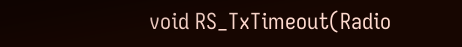void RS_TxTimeout(Radio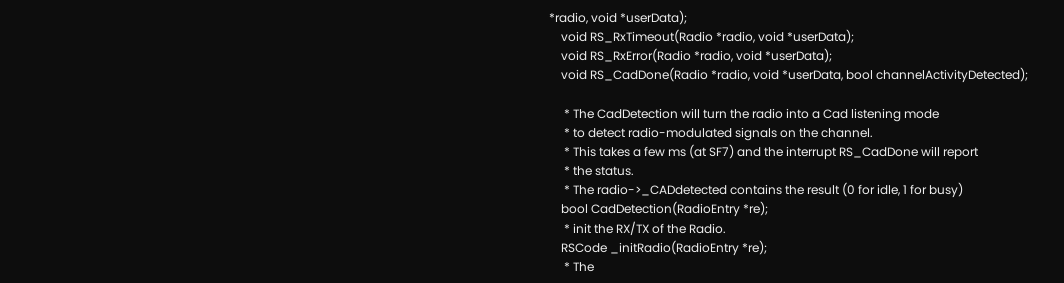*radio, void *userData);
    void RS_RxTimeout(Radio *radio, void *userData);
    void RS_RxError(Radio *radio, void *userData);
    void RS_CadDone(Radio *radio, void *userData, bool channelActivityDetected);

     * The CadDetection will turn the radio into a Cad listening mode
     * to detect radio-modulated signals on the channel.
     * This takes a few ms (at SF7) and the interrupt RS_CadDone will report
     * the status.
     * The radio->_CADdetected contains the result (0 for idle, 1 for busy)
    bool CadDetection(RadioEntry *re);
     * init the RX/TX of the Radio.
    RSCode _initRadio(RadioEntry *re);
     * The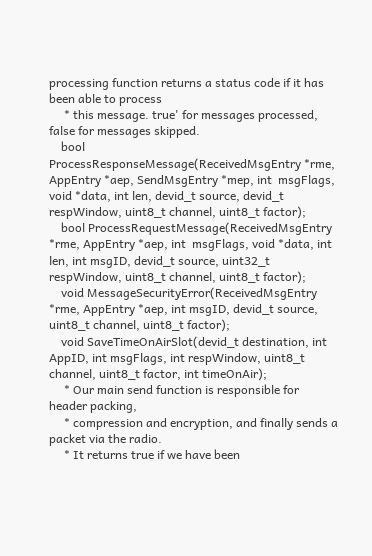processing function returns a status code if it has been able to process
     * this message. true' for messages processed, false for messages skipped.
    bool ProcessResponseMessage(ReceivedMsgEntry *rme, AppEntry *aep, SendMsgEntry *mep, int  msgFlags, void *data, int len, devid_t source, devid_t respWindow, uint8_t channel, uint8_t factor);
    bool ProcessRequestMessage(ReceivedMsgEntry *rme, AppEntry *aep, int  msgFlags, void *data, int len, int msgID, devid_t source, uint32_t respWindow, uint8_t channel, uint8_t factor);
    void MessageSecurityError(ReceivedMsgEntry *rme, AppEntry *aep, int msgID, devid_t source, uint8_t channel, uint8_t factor);
    void SaveTimeOnAirSlot(devid_t destination, int AppID, int msgFlags, int respWindow, uint8_t channel, uint8_t factor, int timeOnAir);
     * Our main send function is responsible for header packing,
     * compression and encryption, and finally sends a packet via the radio.
     * It returns true if we have been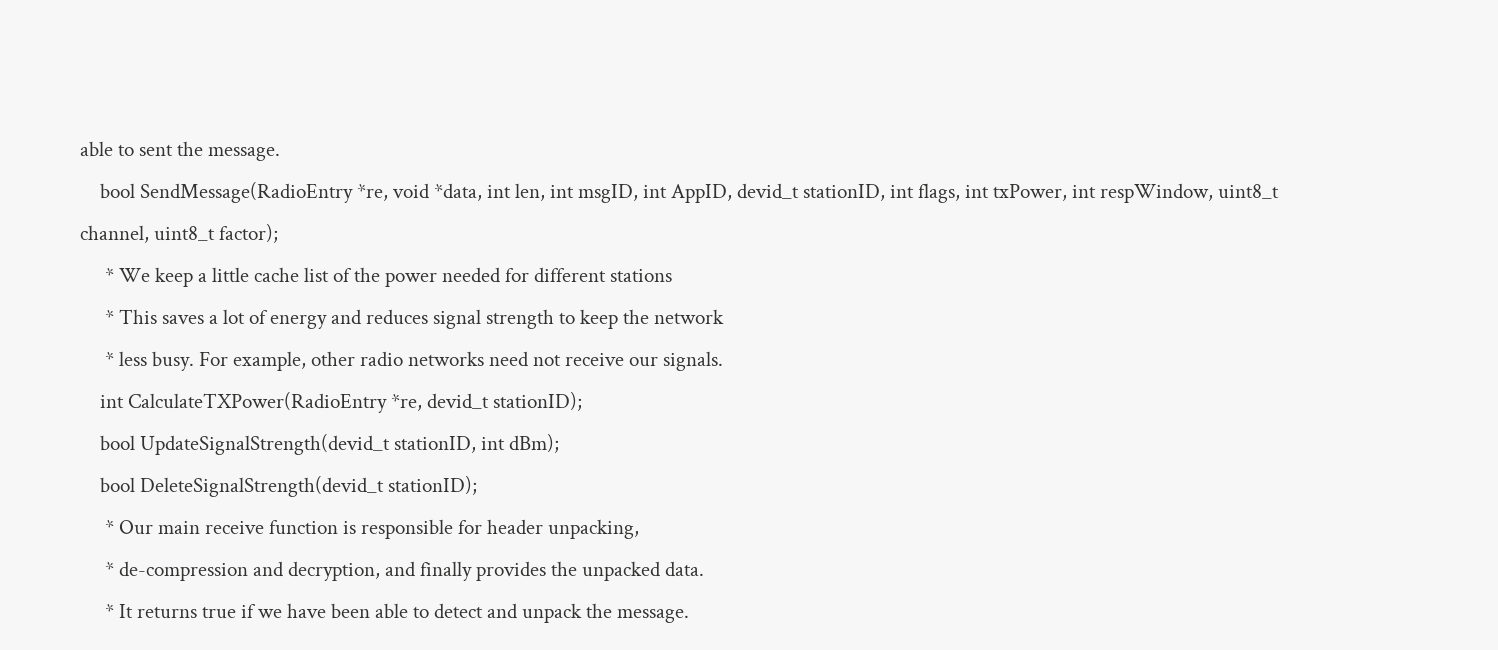able to sent the message.
    bool SendMessage(RadioEntry *re, void *data, int len, int msgID, int AppID, devid_t stationID, int flags, int txPower, int respWindow, uint8_t channel, uint8_t factor);
     * We keep a little cache list of the power needed for different stations
     * This saves a lot of energy and reduces signal strength to keep the network
     * less busy. For example, other radio networks need not receive our signals.
    int CalculateTXPower(RadioEntry *re, devid_t stationID);
    bool UpdateSignalStrength(devid_t stationID, int dBm);
    bool DeleteSignalStrength(devid_t stationID);
     * Our main receive function is responsible for header unpacking,
     * de-compression and decryption, and finally provides the unpacked data.
     * It returns true if we have been able to detect and unpack the message.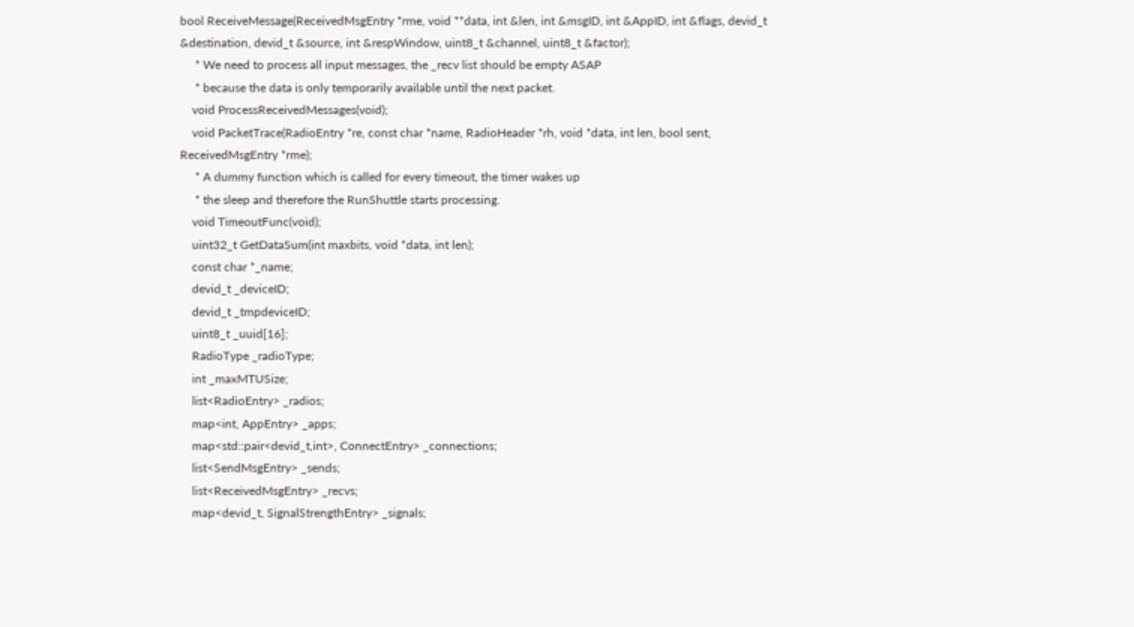bool ReceiveMessage(ReceivedMsgEntry *rme, void **data, int &len, int &msgID, int &AppID, int &flags, devid_t &destination, devid_t &source, int &respWindow, uint8_t &channel, uint8_t &factor);
     * We need to process all input messages, the _recv list should be empty ASAP
     * because the data is only temporarily available until the next packet.
    void ProcessReceivedMessages(void);
    void PacketTrace(RadioEntry *re, const char *name, RadioHeader *rh, void *data, int len, bool sent, ReceivedMsgEntry *rme);
     * A dummy function which is called for every timeout, the timer wakes up
     * the sleep and therefore the RunShuttle starts processing.
    void TimeoutFunc(void);
    uint32_t GetDataSum(int maxbits, void *data, int len);
    const char *_name;
    devid_t _deviceID;
    devid_t _tmpdeviceID;
    uint8_t _uuid[16];
    RadioType _radioType;
    int _maxMTUSize;
    list<RadioEntry> _radios;
    map<int, AppEntry> _apps;
    map<std::pair<devid_t,int>, ConnectEntry> _connections;
    list<SendMsgEntry> _sends;
    list<ReceivedMsgEntry> _recvs;
    map<devid_t, SignalStrengthEntry> _signals;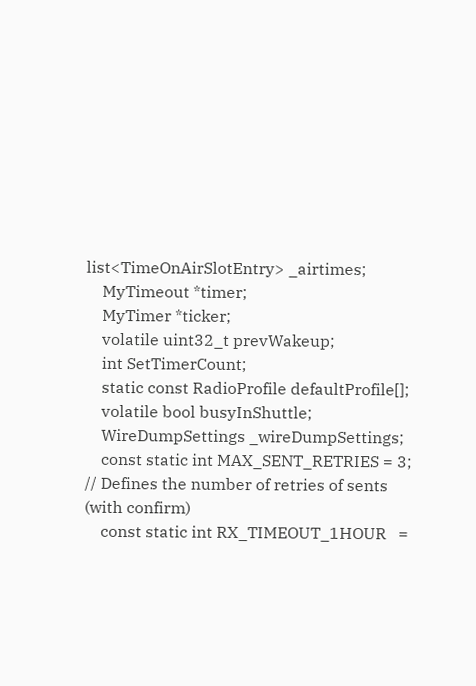list<TimeOnAirSlotEntry> _airtimes;
    MyTimeout *timer;
    MyTimer *ticker;
    volatile uint32_t prevWakeup;
    int SetTimerCount;
    static const RadioProfile defaultProfile[];
    volatile bool busyInShuttle;
    WireDumpSettings _wireDumpSettings;
    const static int MAX_SENT_RETRIES = 3;  // Defines the number of retries of sents (with confirm)
    const static int RX_TIMEOUT_1HOUR   =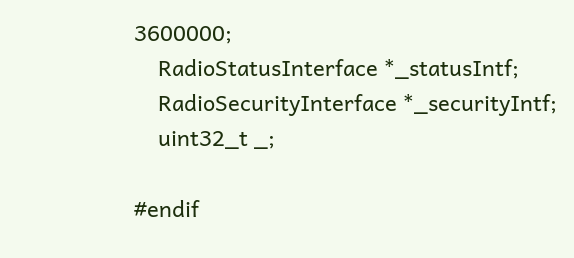3600000;
    RadioStatusInterface *_statusIntf;
    RadioSecurityInterface *_securityIntf;
    uint32_t _;

#endif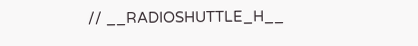// __RADIOSHUTTLE_H__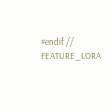#endif // FEATURE_LORA